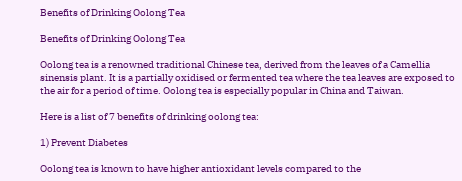Benefits of Drinking Oolong Tea

Benefits of Drinking Oolong Tea

Oolong tea is a renowned traditional Chinese tea, derived from the leaves of a Camellia sinensis plant. It is a partially oxidised or fermented tea where the tea leaves are exposed to the air for a period of time. Oolong tea is especially popular in China and Taiwan.

Here is a list of 7 benefits of drinking oolong tea:

1) Prevent Diabetes

Oolong tea is known to have higher antioxidant levels compared to the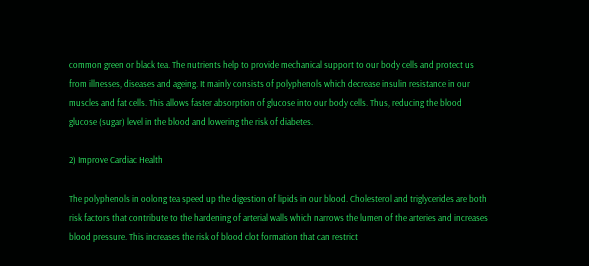common green or black tea. The nutrients help to provide mechanical support to our body cells and protect us from illnesses, diseases and ageing. It mainly consists of polyphenols which decrease insulin resistance in our muscles and fat cells. This allows faster absorption of glucose into our body cells. Thus, reducing the blood glucose (sugar) level in the blood and lowering the risk of diabetes.

2) Improve Cardiac Health

The polyphenols in oolong tea speed up the digestion of lipids in our blood. Cholesterol and triglycerides are both risk factors that contribute to the hardening of arterial walls which narrows the lumen of the arteries and increases blood pressure. This increases the risk of blood clot formation that can restrict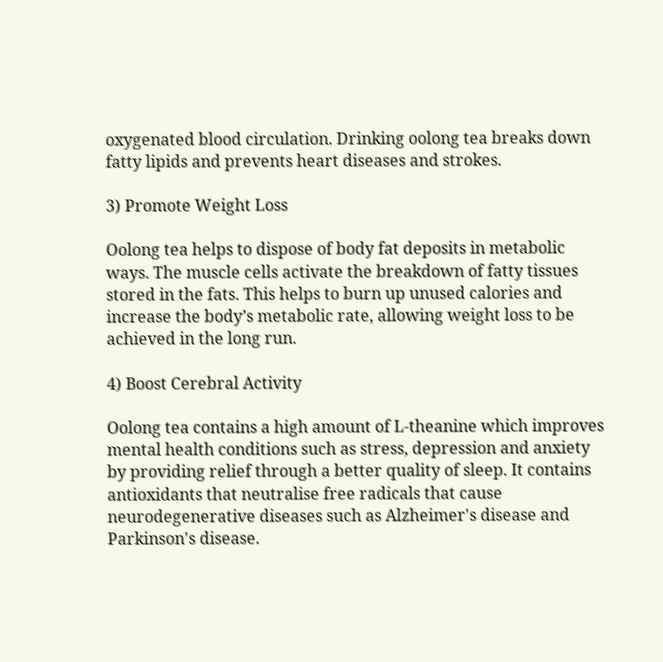oxygenated blood circulation. Drinking oolong tea breaks down fatty lipids and prevents heart diseases and strokes.

3) Promote Weight Loss

Oolong tea helps to dispose of body fat deposits in metabolic ways. The muscle cells activate the breakdown of fatty tissues stored in the fats. This helps to burn up unused calories and increase the body’s metabolic rate, allowing weight loss to be achieved in the long run.

4) Boost Cerebral Activity

Oolong tea contains a high amount of L-theanine which improves mental health conditions such as stress, depression and anxiety by providing relief through a better quality of sleep. It contains antioxidants that neutralise free radicals that cause neurodegenerative diseases such as Alzheimer's disease and Parkinson's disease.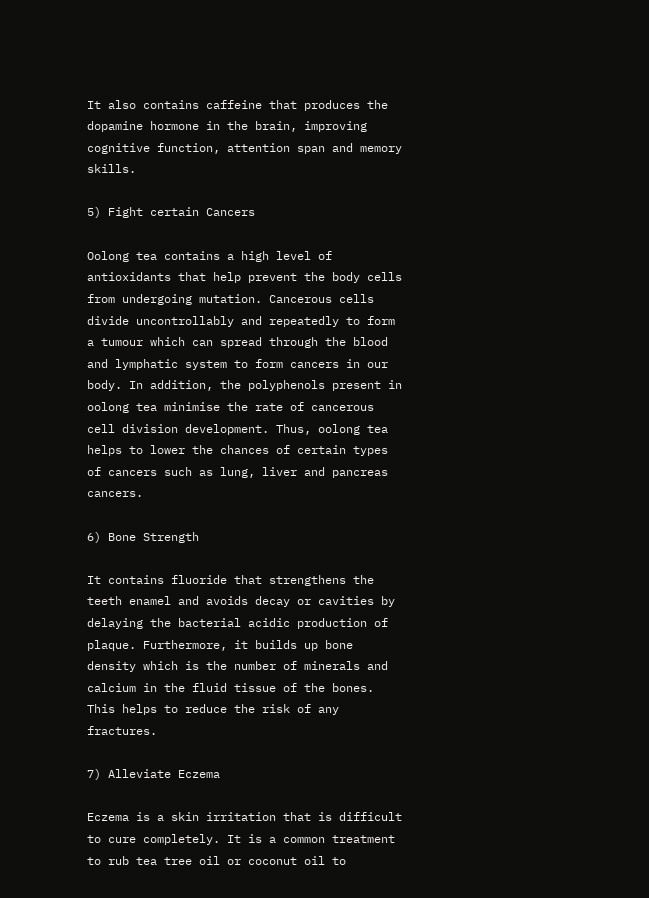It also contains caffeine that produces the dopamine hormone in the brain, improving cognitive function, attention span and memory skills.

5) Fight certain Cancers

Oolong tea contains a high level of antioxidants that help prevent the body cells from undergoing mutation. Cancerous cells divide uncontrollably and repeatedly to form a tumour which can spread through the blood and lymphatic system to form cancers in our body. In addition, the polyphenols present in oolong tea minimise the rate of cancerous cell division development. Thus, oolong tea helps to lower the chances of certain types of cancers such as lung, liver and pancreas cancers.

6) Bone Strength

It contains fluoride that strengthens the teeth enamel and avoids decay or cavities by delaying the bacterial acidic production of plaque. Furthermore, it builds up bone density which is the number of minerals and calcium in the fluid tissue of the bones. This helps to reduce the risk of any fractures.

7) Alleviate Eczema

Eczema is a skin irritation that is difficult to cure completely. It is a common treatment to rub tea tree oil or coconut oil to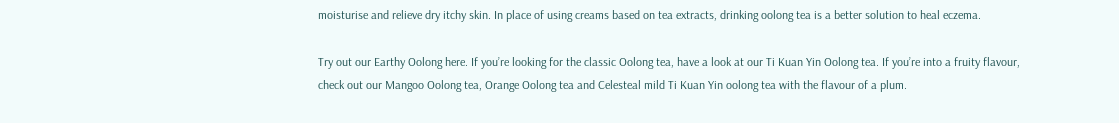moisturise and relieve dry itchy skin. In place of using creams based on tea extracts, drinking oolong tea is a better solution to heal eczema.

Try out our Earthy Oolong here. If you’re looking for the classic Oolong tea, have a look at our Ti Kuan Yin Oolong tea. If you’re into a fruity flavour, check out our Mangoo Oolong tea, Orange Oolong tea and Celesteal mild Ti Kuan Yin oolong tea with the flavour of a plum.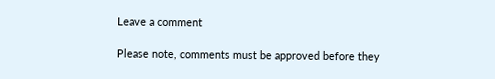Leave a comment

Please note, comments must be approved before they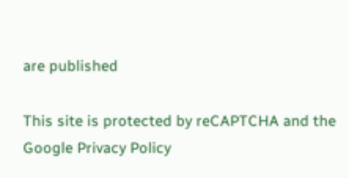are published

This site is protected by reCAPTCHA and the Google Privacy Policy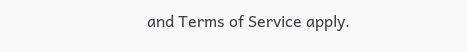and Terms of Service apply.